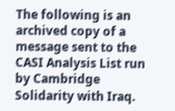The following is an archived copy of a message sent to the CASI Analysis List run by Cambridge Solidarity with Iraq.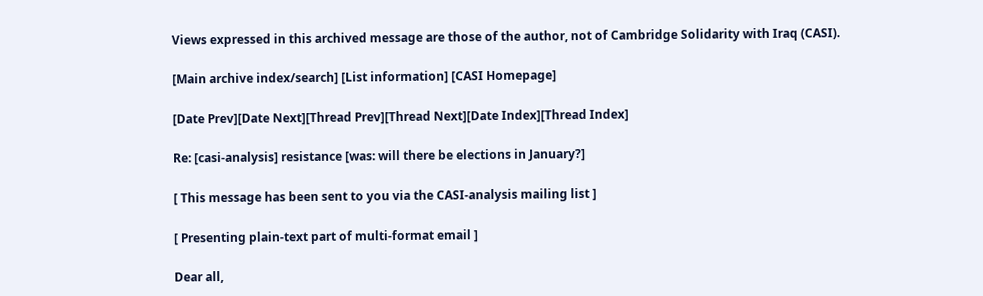Views expressed in this archived message are those of the author, not of Cambridge Solidarity with Iraq (CASI).

[Main archive index/search] [List information] [CASI Homepage]

[Date Prev][Date Next][Thread Prev][Thread Next][Date Index][Thread Index]

Re: [casi-analysis] resistance [was: will there be elections in January?]

[ This message has been sent to you via the CASI-analysis mailing list ]

[ Presenting plain-text part of multi-format email ]

Dear all,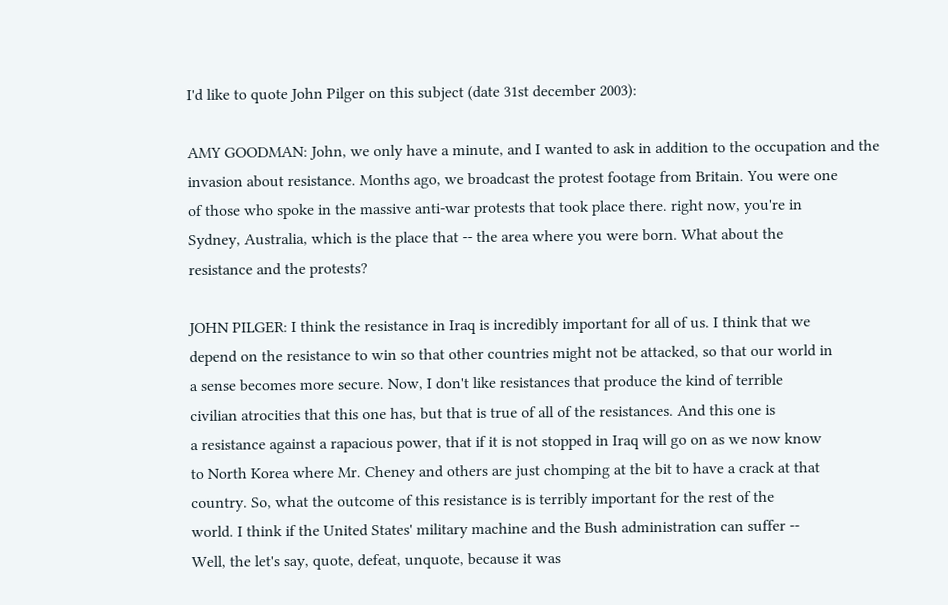I'd like to quote John Pilger on this subject (date 31st december 2003):

AMY GOODMAN: John, we only have a minute, and I wanted to ask in addition to the occupation and the
invasion about resistance. Months ago, we broadcast the protest footage from Britain. You were one
of those who spoke in the massive anti-war protests that took place there. right now, you're in
Sydney, Australia, which is the place that -- the area where you were born. What about the
resistance and the protests?

JOHN PILGER: I think the resistance in Iraq is incredibly important for all of us. I think that we
depend on the resistance to win so that other countries might not be attacked, so that our world in
a sense becomes more secure. Now, I don't like resistances that produce the kind of terrible
civilian atrocities that this one has, but that is true of all of the resistances. And this one is
a resistance against a rapacious power, that if it is not stopped in Iraq will go on as we now know
to North Korea where Mr. Cheney and others are just chomping at the bit to have a crack at that
country. So, what the outcome of this resistance is is terribly important for the rest of the
world. I think if the United States' military machine and the Bush administration can suffer --
Well, the let's say, quote, defeat, unquote, because it was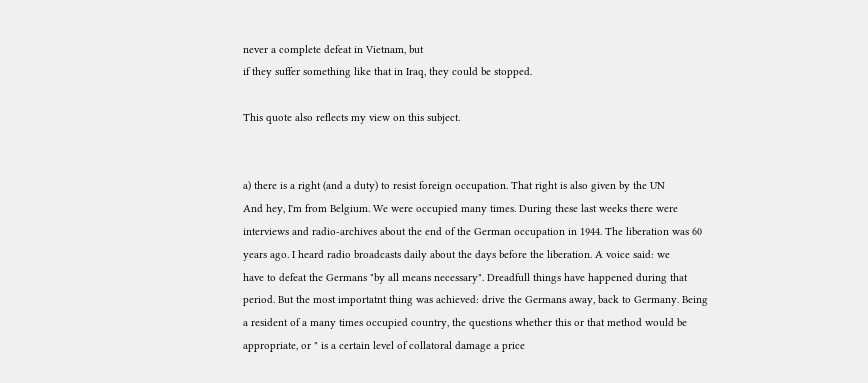never a complete defeat in Vietnam, but
if they suffer something like that in Iraq, they could be stopped.

This quote also reflects my view on this subject.


a) there is a right (and a duty) to resist foreign occupation. That right is also given by the UN
And hey, I'm from Belgium. We were occupied many times. During these last weeks there were
interviews and radio-archives about the end of the German occupation in 1944. The liberation was 60
years ago. I heard radio broadcasts daily about the days before the liberation. A voice said: we
have to defeat the Germans "by all means necessary". Dreadfull things have happened during that
period. But the most importatnt thing was achieved: drive the Germans away, back to Germany. Being
a resident of a many times occupied country, the questions whether this or that method would be
appropriate, or " is a certain level of collatoral damage a price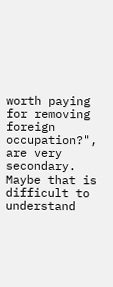worth paying for removing foreign
occupation?", are very secondary. Maybe that is difficult to understand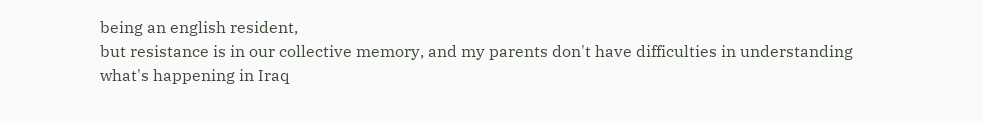being an english resident,
but resistance is in our collective memory, and my parents don't have difficulties in understanding
what's happening in Iraq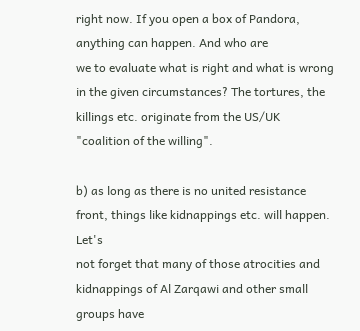right now. If you open a box of Pandora, anything can happen. And who are
we to evaluate what is right and what is wrong in the given circumstances? The tortures, the
killings etc. originate from the US/UK "coalition of the willing".

b) as long as there is no united resistance front, things like kidnappings etc. will happen. Let's
not forget that many of those atrocities and kidnappings of Al Zarqawi and other small groups have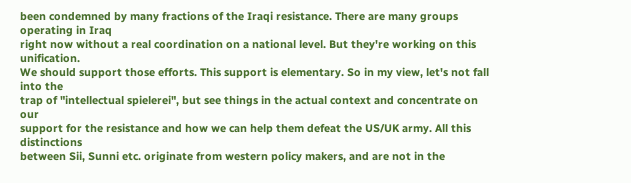been condemned by many fractions of the Iraqi resistance. There are many groups operating in Iraq
right now without a real coordination on a national level. But they're working on this unification.
We should support those efforts. This support is elementary. So in my view, let's not fall into the
trap of "intellectual spielerei", but see things in the actual context and concentrate on our
support for the resistance and how we can help them defeat the US/UK army. All this distinctions
between Sii, Sunni etc. originate from western policy makers, and are not in the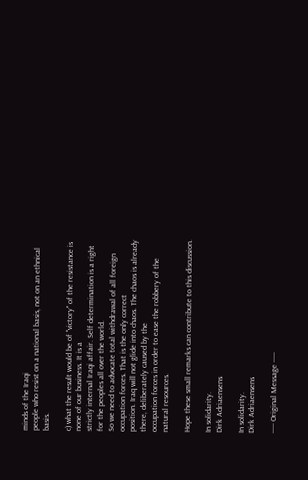minds of the Iraqi
people who resist on a national basis, not on an ethnical basis.

c) what the result would be of "victory" of the resistance is none of our business. It is a
strictly internal Iraqi affair. Self determination is a right for the peoples all over the world.
So we need to advocate total withdrawal of all foreign occupation forces. That is the only correct
position. Iraq will not glide into chaos. The chaos is already there, deliberately caused by the
occupation forces in order to ease the robbery of the natural resources.

Hope these small remarks can contribute to this discussion.

In solidarity.
Dirk Adriaensens

In solidarity.
Dirk Adriaensens

----- Original Message -----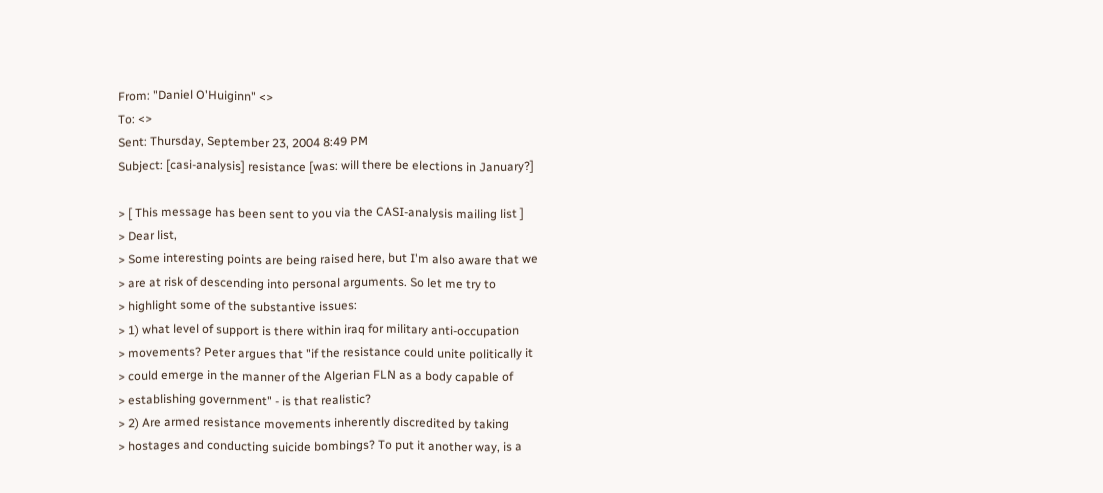From: "Daniel O'Huiginn" <>
To: <>
Sent: Thursday, September 23, 2004 8:49 PM
Subject: [casi-analysis] resistance [was: will there be elections in January?]

> [ This message has been sent to you via the CASI-analysis mailing list ]
> Dear list,
> Some interesting points are being raised here, but I'm also aware that we
> are at risk of descending into personal arguments. So let me try to
> highlight some of the substantive issues:
> 1) what level of support is there within iraq for military anti-occupation
> movements? Peter argues that "if the resistance could unite politically it
> could emerge in the manner of the Algerian FLN as a body capable of
> establishing government" - is that realistic?
> 2) Are armed resistance movements inherently discredited by taking
> hostages and conducting suicide bombings? To put it another way, is a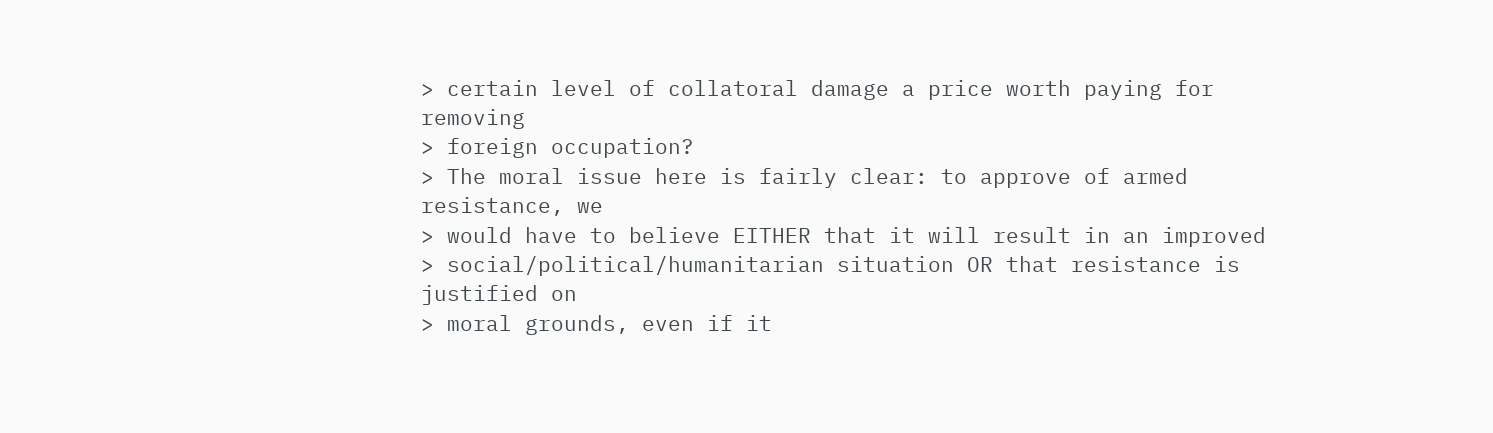> certain level of collatoral damage a price worth paying for removing
> foreign occupation?
> The moral issue here is fairly clear: to approve of armed resistance, we
> would have to believe EITHER that it will result in an improved
> social/political/humanitarian situation OR that resistance is justified on
> moral grounds, even if it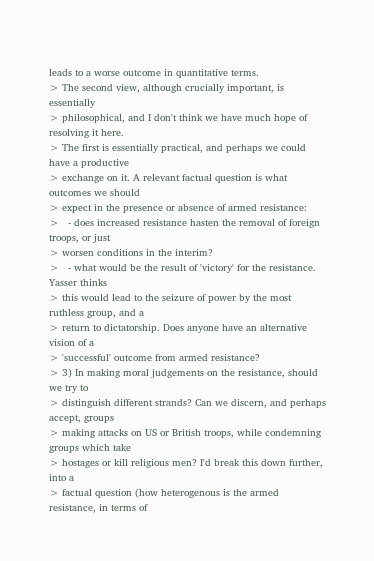leads to a worse outcome in quantitative terms.
> The second view, although crucially important, is essentially
> philosophical, and I don't think we have much hope of resolving it here.
> The first is essentially practical, and perhaps we could have a productive
> exchange on it. A relevant factual question is what outcomes we should
> expect in the presence or absence of armed resistance:
>   - does increased resistance hasten the removal of foreign troops, or just
> worsen conditions in the interim?
>   - what would be the result of 'victory' for the resistance. Yasser thinks
> this would lead to the seizure of power by the most ruthless group, and a
> return to dictatorship. Does anyone have an alternative vision of a
> 'successful' outcome from armed resistance?
> 3) In making moral judgements on the resistance, should we try to
> distinguish different strands? Can we discern, and perhaps accept, groups
> making attacks on US or British troops, while condemning groups which take
> hostages or kill religious men? I'd break this down further, into a
> factual question (how heterogenous is the armed resistance, in terms of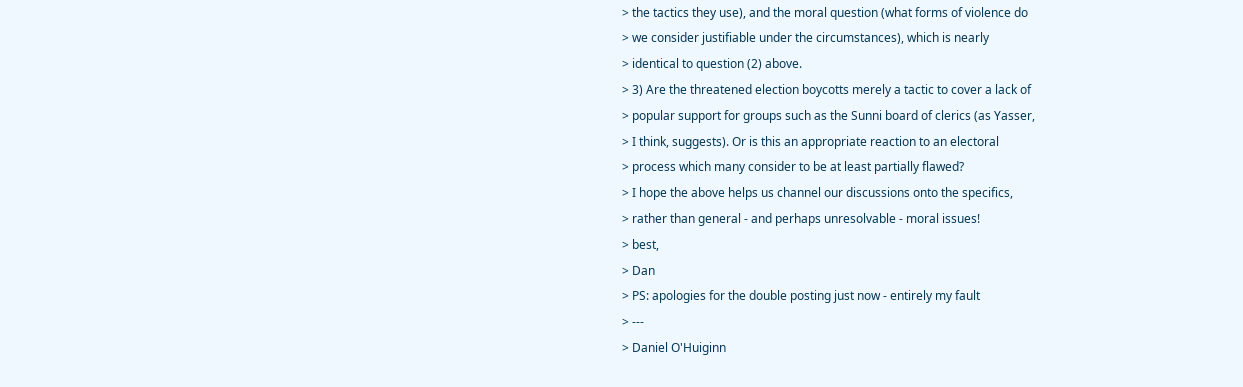> the tactics they use), and the moral question (what forms of violence do
> we consider justifiable under the circumstances), which is nearly
> identical to question (2) above.
> 3) Are the threatened election boycotts merely a tactic to cover a lack of
> popular support for groups such as the Sunni board of clerics (as Yasser,
> I think, suggests). Or is this an appropriate reaction to an electoral
> process which many consider to be at least partially flawed?
> I hope the above helps us channel our discussions onto the specifics,
> rather than general - and perhaps unresolvable - moral issues!
> best,
> Dan
> PS: apologies for the double posting just now - entirely my fault
> ---
> Daniel O'Huiginn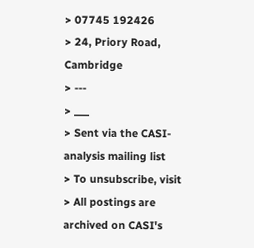> 07745 192426
> 24, Priory Road, Cambridge
> ---
> ___
> Sent via the CASI-analysis mailing list
> To unsubscribe, visit
> All postings are archived on CASI's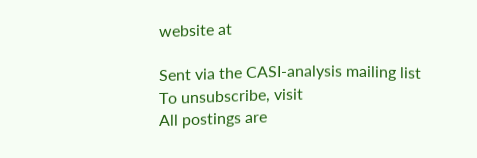website at

Sent via the CASI-analysis mailing list
To unsubscribe, visit
All postings are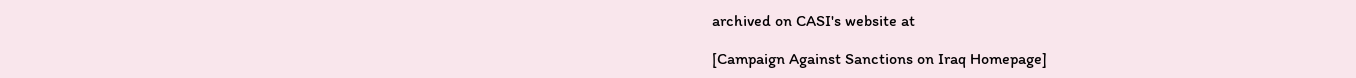archived on CASI's website at

[Campaign Against Sanctions on Iraq Homepage]